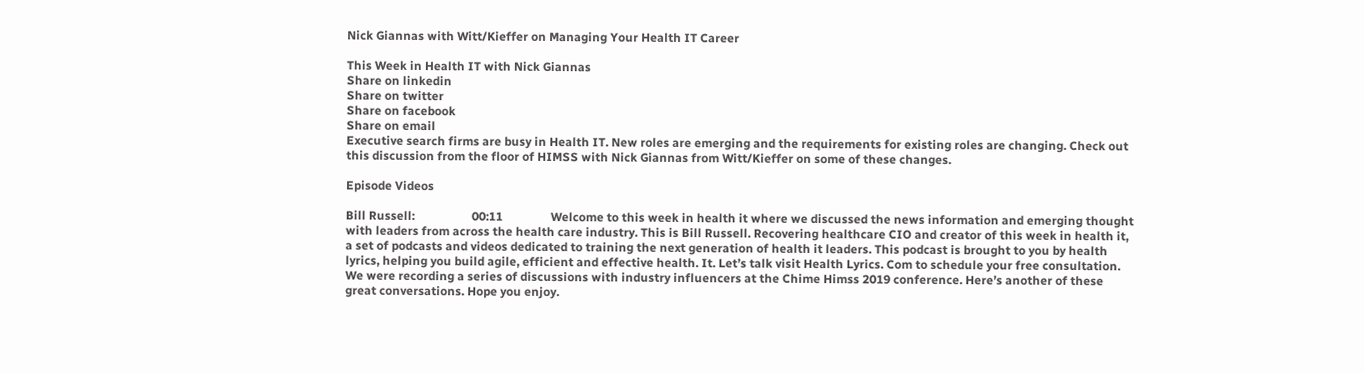Nick Giannas with Witt/Kieffer on Managing Your Health IT Career

This Week in Health IT with Nick Giannas
Share on linkedin
Share on twitter
Share on facebook
Share on email
Executive search firms are busy in Health IT. New roles are emerging and the requirements for existing roles are changing. Check out this discussion from the floor of HIMSS with Nick Giannas from Witt/Kieffer on some of these changes.

Episode Videos

Bill Russell:                   00:11                Welcome to this week in health it where we discussed the news information and emerging thought with leaders from across the health care industry. This is Bill Russell. Recovering healthcare CIO and creator of this week in health it, a set of podcasts and videos dedicated to training the next generation of health it leaders. This podcast is brought to you by health lyrics, helping you build agile, efficient and effective health. It. Let’s talk visit Health Lyrics. Com to schedule your free consultation. We were recording a series of discussions with industry influencers at the Chime Himss 2019 conference. Here’s another of these great conversations. Hope you enjoy.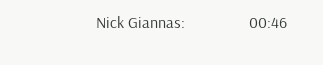Nick Giannas:                00:46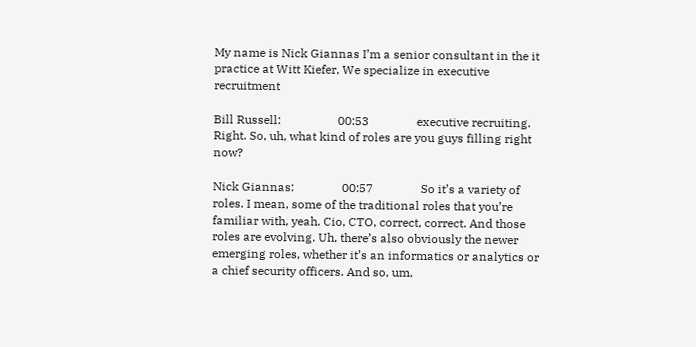My name is Nick Giannas I’m a senior consultant in the it practice at Witt Kiefer, We specialize in executive recruitment

Bill Russell:                   00:53                executive recruiting. Right. So, uh, what kind of roles are you guys filling right now?

Nick Giannas:                00:57                So it’s a variety of roles. I mean, some of the traditional roles that you’re familiar with, yeah. Cio, CTO, correct, correct. And those roles are evolving. Uh, there’s also obviously the newer emerging roles, whether it’s an informatics or analytics or a chief security officers. And so, um,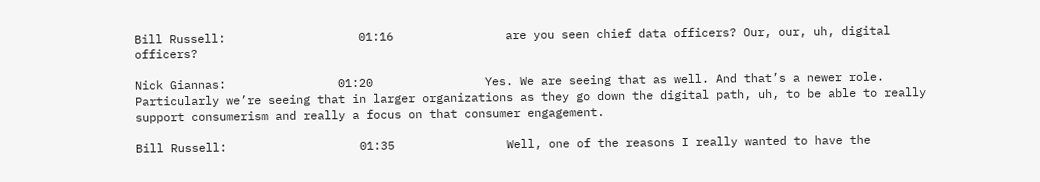Bill Russell:                   01:16                are you seen chief data officers? Our, our, uh, digital officers?

Nick Giannas:                01:20                Yes. We are seeing that as well. And that’s a newer role. Particularly we’re seeing that in larger organizations as they go down the digital path, uh, to be able to really support consumerism and really a focus on that consumer engagement.

Bill Russell:                   01:35                Well, one of the reasons I really wanted to have the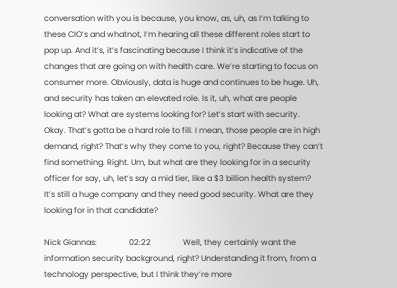conversation with you is because, you know, as, uh, as I’m talking to these CIO’s and whatnot, I’m hearing all these different roles start to pop up. And it’s, it’s fascinating because I think it’s indicative of the changes that are going on with health care. We’re starting to focus on consumer more. Obviously, data is huge and continues to be huge. Uh, and security has taken an elevated role. Is it, uh, what are people looking at? What are systems looking for? Let’s start with security. Okay. That’s gotta be a hard role to fill. I mean, those people are in high demand, right? That’s why they come to you, right? Because they can’t find something. Right. Um, but what are they looking for in a security officer for say, uh, let’s say a mid tier, like a $3 billion health system? It’s still a huge company and they need good security. What are they looking for in that candidate?

Nick Giannas:                02:22                Well, they certainly want the information security background, right? Understanding it from, from a technology perspective, but I think they’re more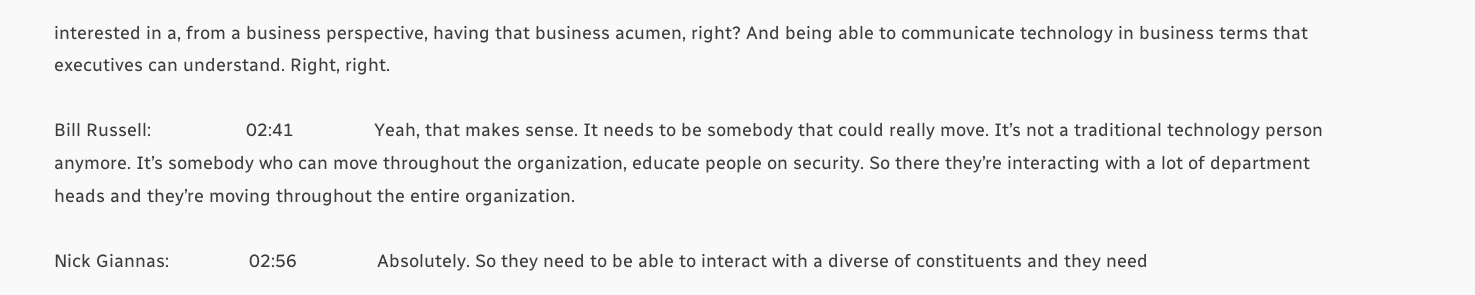interested in a, from a business perspective, having that business acumen, right? And being able to communicate technology in business terms that executives can understand. Right, right.

Bill Russell:                   02:41                Yeah, that makes sense. It needs to be somebody that could really move. It’s not a traditional technology person anymore. It’s somebody who can move throughout the organization, educate people on security. So there they’re interacting with a lot of department heads and they’re moving throughout the entire organization.

Nick Giannas:                02:56                Absolutely. So they need to be able to interact with a diverse of constituents and they need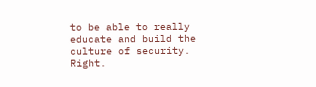to be able to really educate and build the culture of security. Right.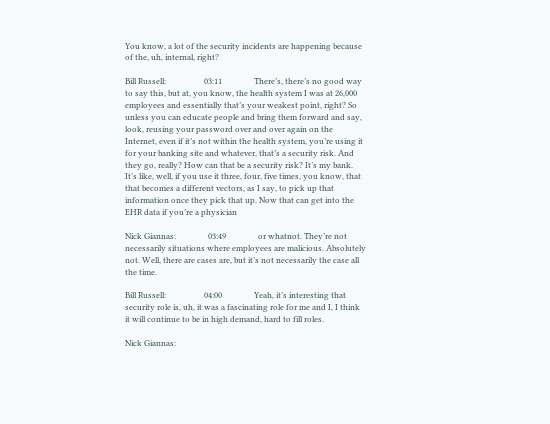You know, a lot of the security incidents are happening because of the, uh, internal, right?

Bill Russell:                   03:11                There’s, there’s no good way to say this, but at, you know, the health system I was at 26,000 employees and essentially that’s your weakest point, right? So unless you can educate people and bring them forward and say, look, reusing your password over and over again on the Internet, even if it’s not within the health system, you’re using it for your banking site and whatever, that’s a security risk. And they go, really? How can that be a security risk? It’s my bank. It’s like, well, if you use it three, four, five times, you know, that that becomes a different vectors, as I say, to pick up that information once they pick that up. Now that can get into the EHR data if you’re a physician

Nick Giannas:                03:49                or whatnot. They’re not necessarily situations where employees are malicious. Absolutely not. Well, there are cases are, but it’s not necessarily the case all the time.

Bill Russell:                   04:00                Yeah, it’s interesting that security role is, uh, it was a fascinating role for me and I, I think it will continue to be in high demand, hard to fill roles.

Nick Giannas: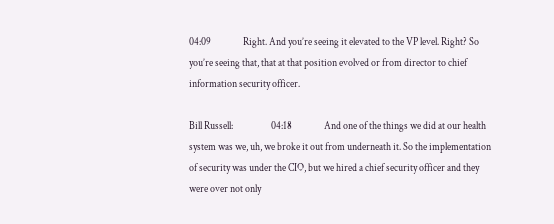04:09                Right. And you’re seeing it elevated to the VP level. Right? So you’re seeing that, that at that position evolved or from director to chief information security officer.

Bill Russell:                   04:18                And one of the things we did at our health system was we, uh, we broke it out from underneath it. So the implementation of security was under the CIO, but we hired a chief security officer and they were over not only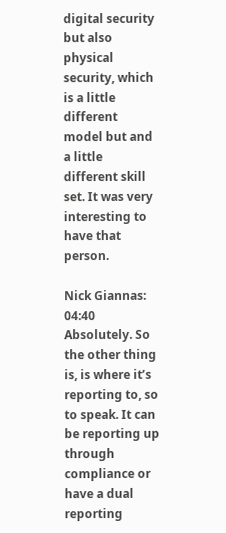digital security but also physical security, which is a little different model but and a little different skill set. It was very interesting to have that person.

Nick Giannas:                04:40                Absolutely. So the other thing is, is where it’s reporting to, so to speak. It can be reporting up through compliance or have a dual reporting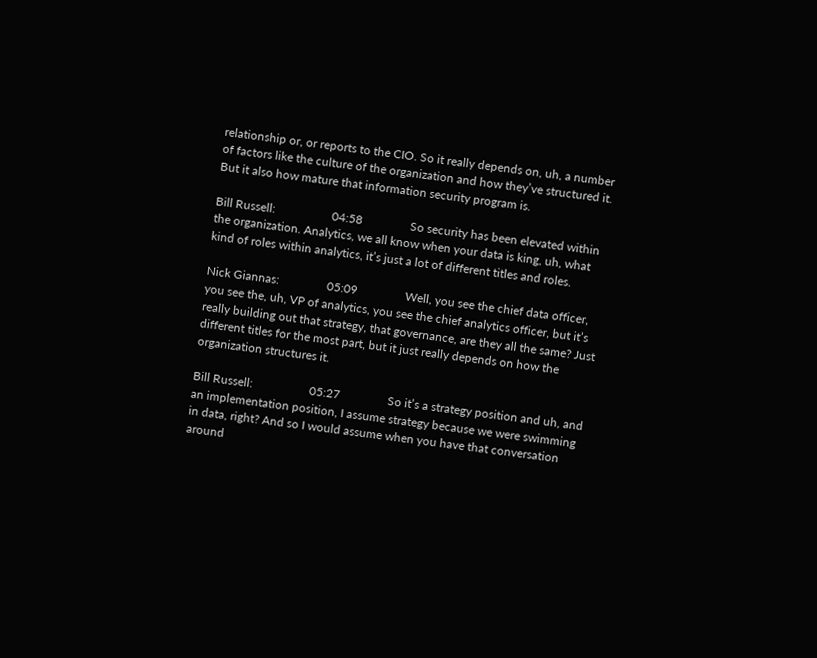relationship or, or reports to the CIO. So it really depends on, uh, a number of factors like the culture of the organization and how they’ve structured it. But it also how mature that information security program is.

Bill Russell:                   04:58                So security has been elevated within the organization. Analytics, we all know when your data is king, uh, what kind of roles within analytics, it’s just a lot of different titles and roles.

Nick Giannas:                05:09                Well, you see the chief data officer, you see the, uh, VP of analytics, you see the chief analytics officer, but it’s really building out that strategy, that governance, are they all the same? Just different titles for the most part, but it just really depends on how the organization structures it.

Bill Russell:                   05:27                So it’s a strategy position and uh, and an implementation position, I assume strategy because we were swimming in data, right? And so I would assume when you have that conversation around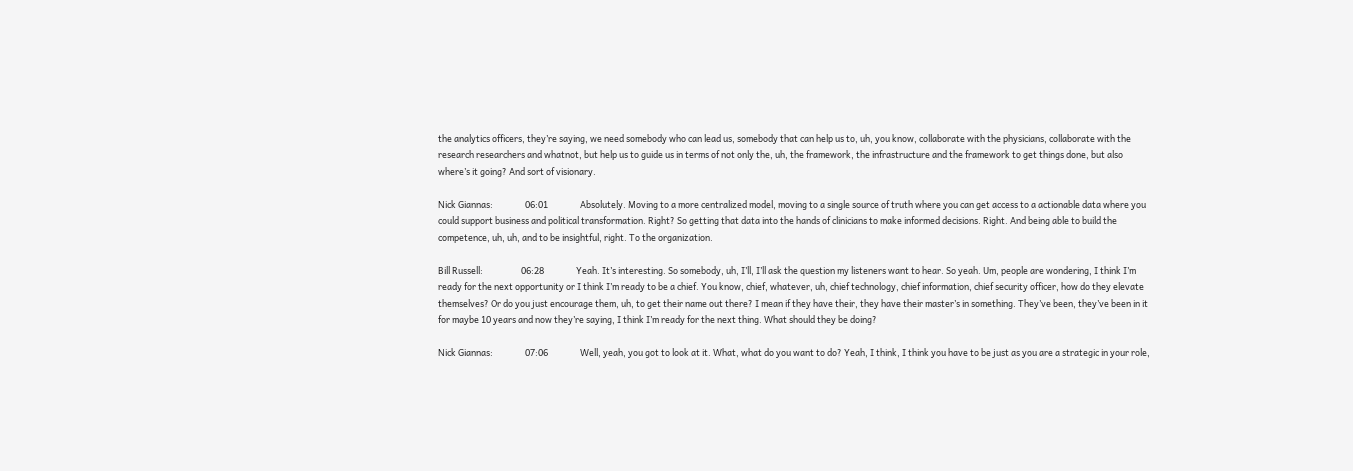the analytics officers, they’re saying, we need somebody who can lead us, somebody that can help us to, uh, you know, collaborate with the physicians, collaborate with the research researchers and whatnot, but help us to guide us in terms of not only the, uh, the framework, the infrastructure and the framework to get things done, but also where’s it going? And sort of visionary.

Nick Giannas:                06:01                Absolutely. Moving to a more centralized model, moving to a single source of truth where you can get access to a actionable data where you could support business and political transformation. Right? So getting that data into the hands of clinicians to make informed decisions. Right. And being able to build the competence, uh, uh, and to be insightful, right. To the organization.

Bill Russell:                   06:28                Yeah. It’s interesting. So somebody, uh, I’ll, I’ll ask the question my listeners want to hear. So yeah. Um, people are wondering, I think I’m ready for the next opportunity or I think I’m ready to be a chief. You know, chief, whatever, uh, chief technology, chief information, chief security officer, how do they elevate themselves? Or do you just encourage them, uh, to get their name out there? I mean if they have their, they have their master’s in something. They’ve been, they’ve been in it for maybe 10 years and now they’re saying, I think I’m ready for the next thing. What should they be doing?

Nick Giannas:                07:06                Well, yeah, you got to look at it. What, what do you want to do? Yeah, I think, I think you have to be just as you are a strategic in your role,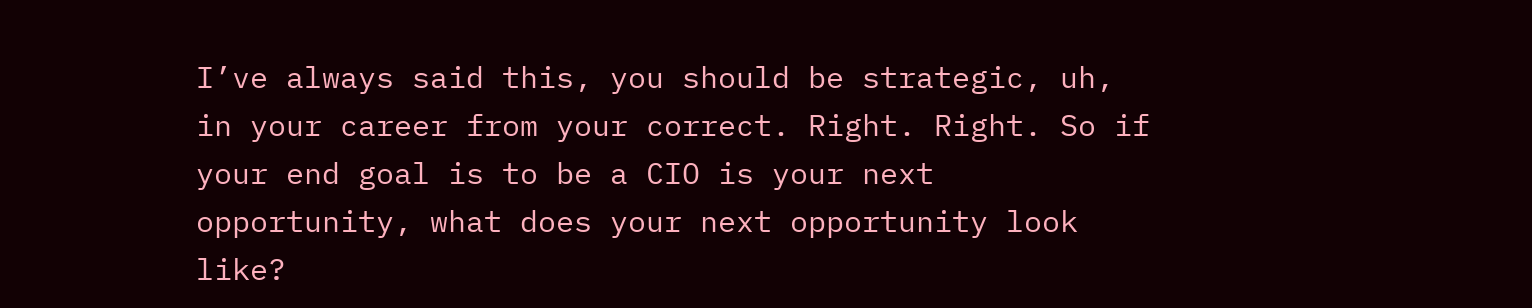I’ve always said this, you should be strategic, uh, in your career from your correct. Right. Right. So if your end goal is to be a CIO is your next opportunity, what does your next opportunity look like?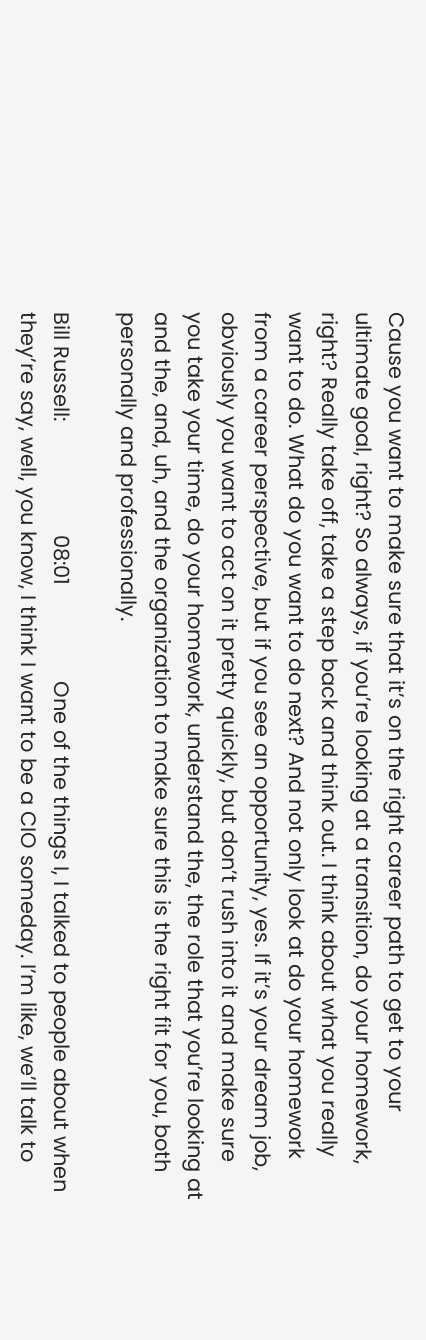Cause you want to make sure that it’s on the right career path to get to your ultimate goal, right? So always, if you’re looking at a transition, do your homework, right? Really take off, take a step back and think out. I think about what you really want to do. What do you want to do next? And not only look at do your homework from a career perspective, but if you see an opportunity, yes. If it’s your dream job, obviously you want to act on it pretty quickly, but don’t rush into it and make sure you take your time, do your homework, understand the, the role that you’re looking at and the, and, uh, and the organization to make sure this is the right fit for you, both personally and professionally.

Bill Russell:                   08:01                One of the things I, I talked to people about when they’re say, well, you know, I think I want to be a CIO someday. I’m like, we’ll talk to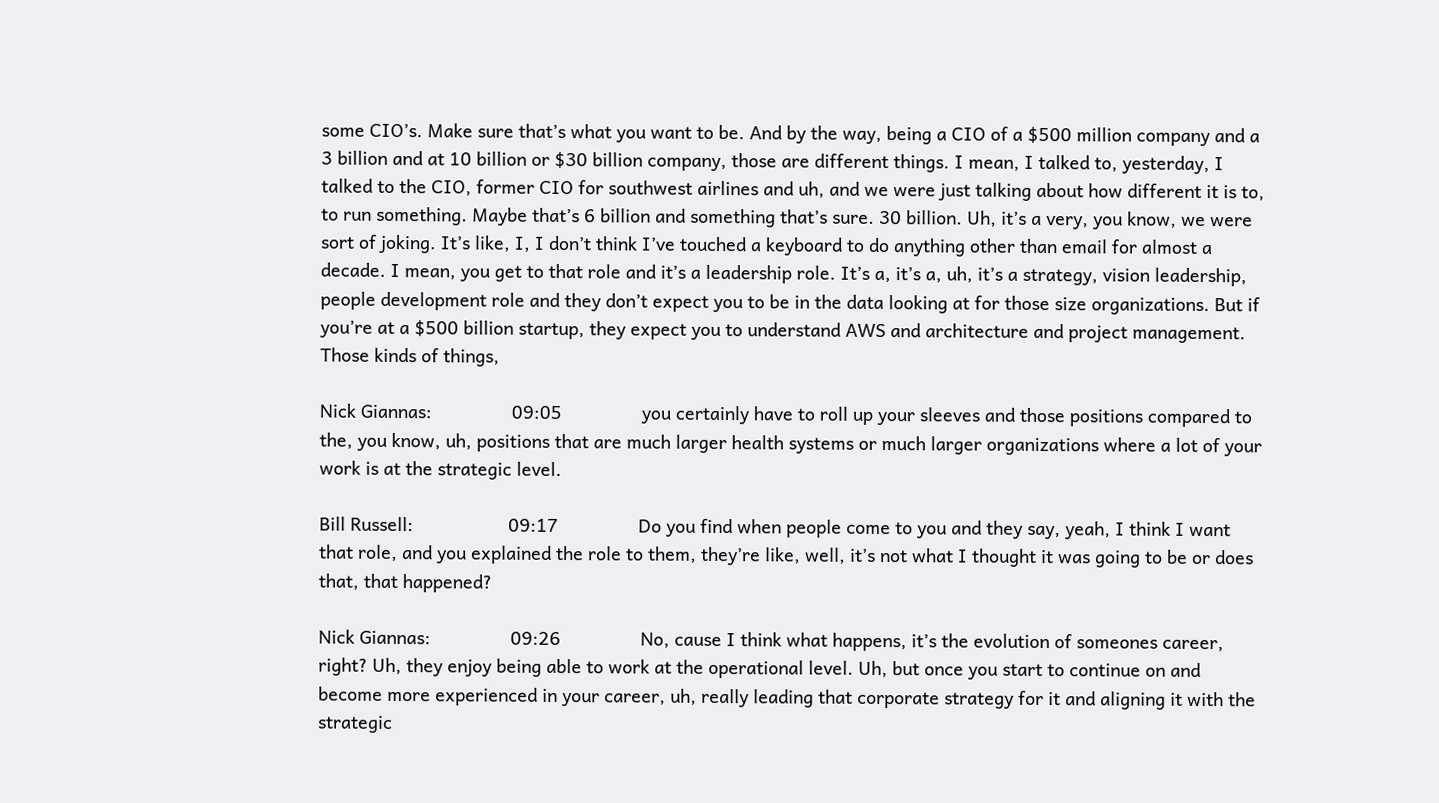some CIO’s. Make sure that’s what you want to be. And by the way, being a CIO of a $500 million company and a 3 billion and at 10 billion or $30 billion company, those are different things. I mean, I talked to, yesterday, I talked to the CIO, former CIO for southwest airlines and uh, and we were just talking about how different it is to, to run something. Maybe that’s 6 billion and something that’s sure. 30 billion. Uh, it’s a very, you know, we were sort of joking. It’s like, I, I don’t think I’ve touched a keyboard to do anything other than email for almost a decade. I mean, you get to that role and it’s a leadership role. It’s a, it’s a, uh, it’s a strategy, vision leadership, people development role and they don’t expect you to be in the data looking at for those size organizations. But if you’re at a $500 billion startup, they expect you to understand AWS and architecture and project management. Those kinds of things,

Nick Giannas:                09:05                you certainly have to roll up your sleeves and those positions compared to the, you know, uh, positions that are much larger health systems or much larger organizations where a lot of your work is at the strategic level.

Bill Russell:                   09:17                Do you find when people come to you and they say, yeah, I think I want that role, and you explained the role to them, they’re like, well, it’s not what I thought it was going to be or does that, that happened?

Nick Giannas:                09:26                No, cause I think what happens, it’s the evolution of someones career, right? Uh, they enjoy being able to work at the operational level. Uh, but once you start to continue on and become more experienced in your career, uh, really leading that corporate strategy for it and aligning it with the strategic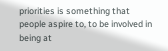priorities is something that people aspire to, to be involved in being at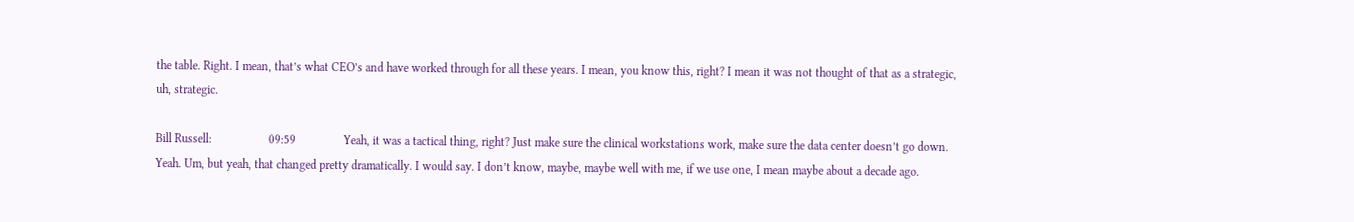the table. Right. I mean, that’s what CEO’s and have worked through for all these years. I mean, you know this, right? I mean it was not thought of that as a strategic, uh, strategic.

Bill Russell:                   09:59                Yeah, it was a tactical thing, right? Just make sure the clinical workstations work, make sure the data center doesn’t go down. Yeah. Um, but yeah, that changed pretty dramatically. I would say. I don’t know, maybe, maybe well with me, if we use one, I mean maybe about a decade ago.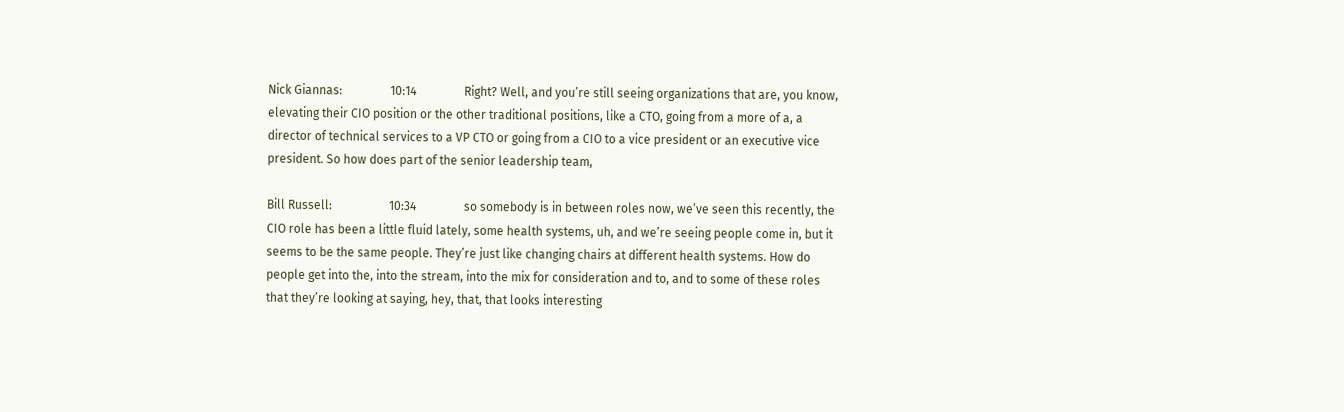Nick Giannas:                10:14                Right? Well, and you’re still seeing organizations that are, you know, elevating their CIO position or the other traditional positions, like a CTO, going from a more of a, a director of technical services to a VP CTO or going from a CIO to a vice president or an executive vice president. So how does part of the senior leadership team,

Bill Russell:                   10:34                so somebody is in between roles now, we’ve seen this recently, the CIO role has been a little fluid lately, some health systems, uh, and we’re seeing people come in, but it seems to be the same people. They’re just like changing chairs at different health systems. How do people get into the, into the stream, into the mix for consideration and to, and to some of these roles that they’re looking at saying, hey, that, that looks interesting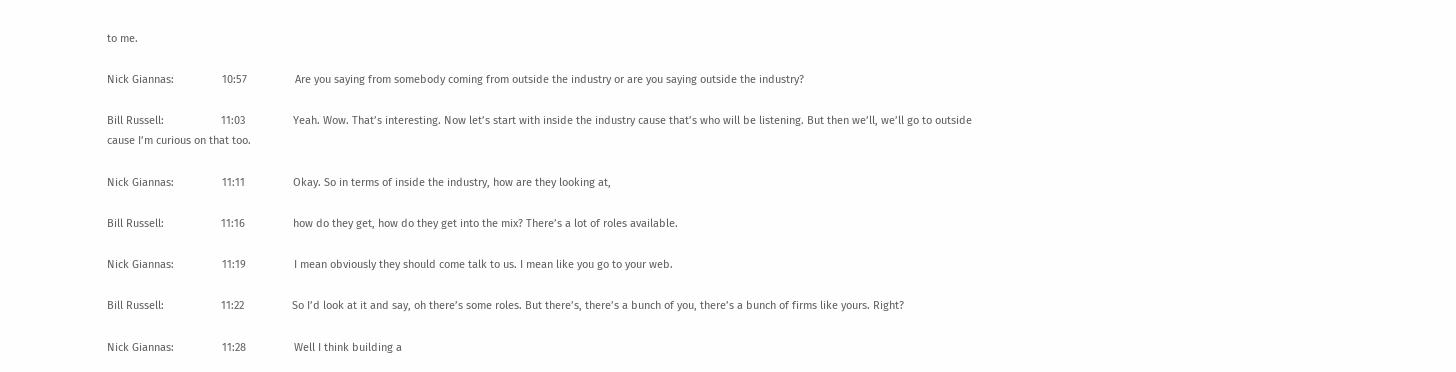to me.

Nick Giannas:                10:57                Are you saying from somebody coming from outside the industry or are you saying outside the industry?

Bill Russell:                   11:03                Yeah. Wow. That’s interesting. Now let’s start with inside the industry cause that’s who will be listening. But then we’ll, we’ll go to outside cause I’m curious on that too.

Nick Giannas:                11:11                Okay. So in terms of inside the industry, how are they looking at,

Bill Russell:                   11:16                how do they get, how do they get into the mix? There’s a lot of roles available.

Nick Giannas:                11:19                I mean obviously they should come talk to us. I mean like you go to your web.

Bill Russell:                   11:22                So I’d look at it and say, oh there’s some roles. But there’s, there’s a bunch of you, there’s a bunch of firms like yours. Right?

Nick Giannas:                11:28                Well I think building a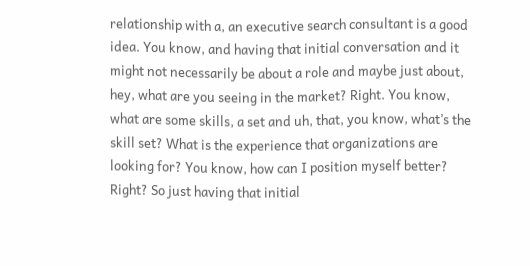relationship with a, an executive search consultant is a good idea. You know, and having that initial conversation and it might not necessarily be about a role and maybe just about, hey, what are you seeing in the market? Right. You know, what are some skills, a set and uh, that, you know, what’s the skill set? What is the experience that organizations are looking for? You know, how can I position myself better? Right? So just having that initial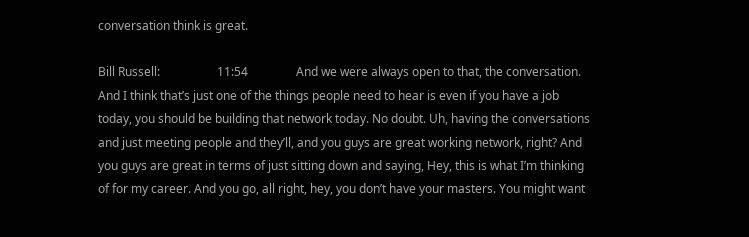conversation think is great.

Bill Russell:                   11:54                And we were always open to that, the conversation. And I think that’s just one of the things people need to hear is even if you have a job today, you should be building that network today. No doubt. Uh, having the conversations and just meeting people and they’ll, and you guys are great working network, right? And you guys are great in terms of just sitting down and saying, Hey, this is what I’m thinking of for my career. And you go, all right, hey, you don’t have your masters. You might want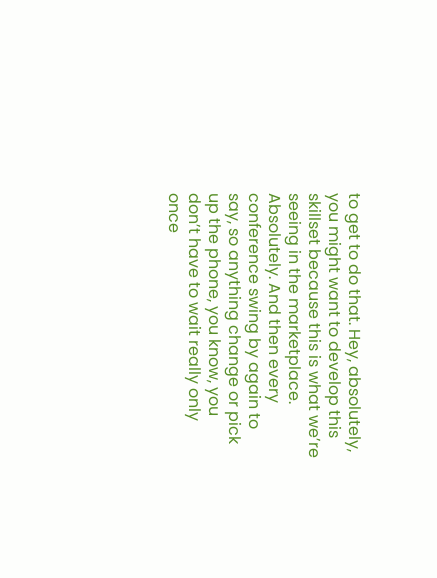to get to do that. Hey, absolutely, you might want to develop this skillset because this is what we’re seeing in the marketplace. Absolutely. And then every conference swing by again to say, so anything change or pick up the phone, you know, you don’t have to wait really only once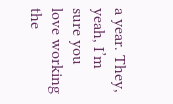a year. They, yeah, I’m sure you love working the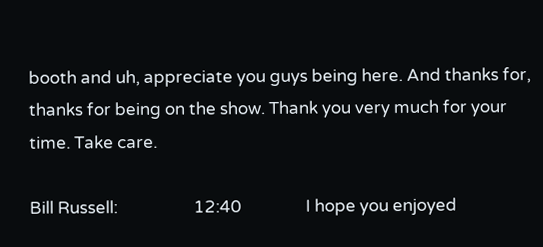booth and uh, appreciate you guys being here. And thanks for, thanks for being on the show. Thank you very much for your time. Take care.

Bill Russell:                   12:40                I hope you enjoyed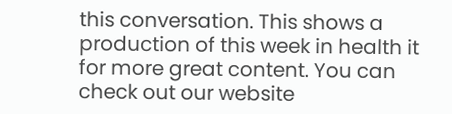this conversation. This shows a production of this week in health it for more great content. You can check out our website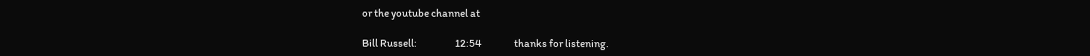or the youtube channel at

Bill Russell:                   12:54                thanks for listening.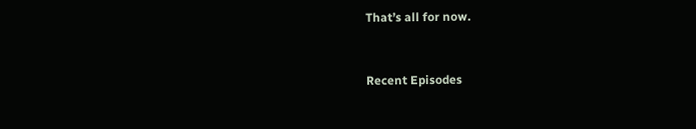That’s all for now.


Recent Episodes